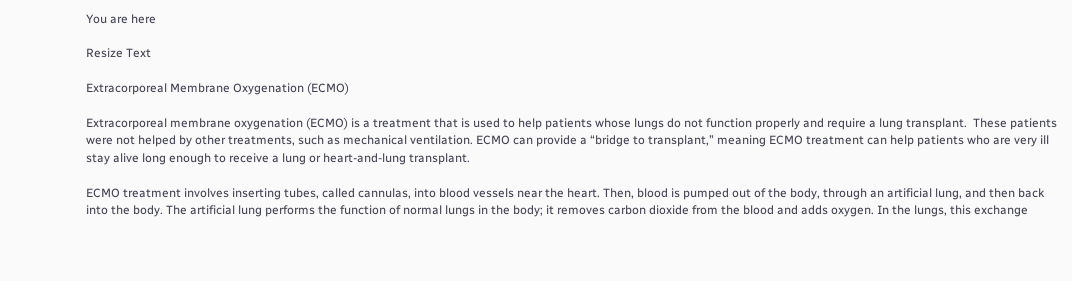You are here

Resize Text

Extracorporeal Membrane Oxygenation (ECMO)

Extracorporeal membrane oxygenation (ECMO) is a treatment that is used to help patients whose lungs do not function properly and require a lung transplant.  These patients were not helped by other treatments, such as mechanical ventilation. ECMO can provide a “bridge to transplant,” meaning ECMO treatment can help patients who are very ill stay alive long enough to receive a lung or heart-and-lung transplant.

ECMO treatment involves inserting tubes, called cannulas, into blood vessels near the heart. Then, blood is pumped out of the body, through an artificial lung, and then back into the body. The artificial lung performs the function of normal lungs in the body; it removes carbon dioxide from the blood and adds oxygen. In the lungs, this exchange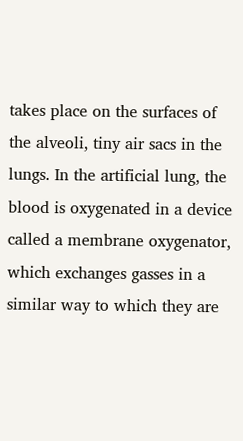takes place on the surfaces of the alveoli, tiny air sacs in the lungs. In the artificial lung, the blood is oxygenated in a device called a membrane oxygenator, which exchanges gasses in a similar way to which they are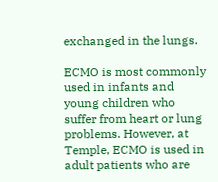exchanged in the lungs.

ECMO is most commonly used in infants and young children who suffer from heart or lung problems. However, at Temple, ECMO is used in adult patients who are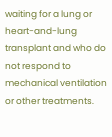waiting for a lung or heart-and-lung transplant and who do not respond to mechanical ventilation or other treatments.